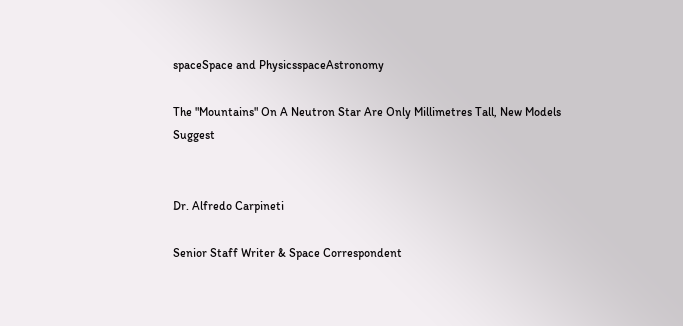spaceSpace and PhysicsspaceAstronomy

The "Mountains" On A Neutron Star Are Only Millimetres Tall, New Models Suggest


Dr. Alfredo Carpineti

Senior Staff Writer & Space Correspondent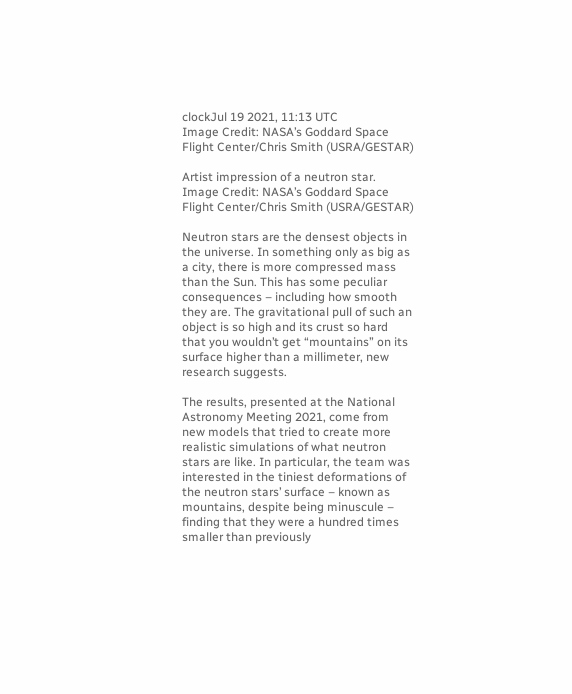clockJul 19 2021, 11:13 UTC
Image Credit: NASA’s Goddard Space Flight Center/Chris Smith (USRA/GESTAR)

Artist impression of a neutron star. Image Credit: NASA’s Goddard Space Flight Center/Chris Smith (USRA/GESTAR)

Neutron stars are the densest objects in the universe. In something only as big as a city, there is more compressed mass than the Sun. This has some peculiar consequences – including how smooth they are. The gravitational pull of such an object is so high and its crust so hard that you wouldn’t get “mountains” on its surface higher than a millimeter, new research suggests.

The results, presented at the National Astronomy Meeting 2021, come from new models that tried to create more realistic simulations of what neutron stars are like. In particular, the team was interested in the tiniest deformations of the neutron stars’ surface – known as mountains, despite being minuscule – finding that they were a hundred times smaller than previously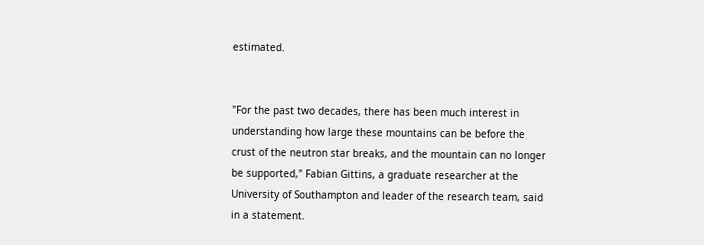estimated.


"For the past two decades, there has been much interest in understanding how large these mountains can be before the crust of the neutron star breaks, and the mountain can no longer be supported," Fabian Gittins, a graduate researcher at the University of Southampton and leader of the research team, said in a statement.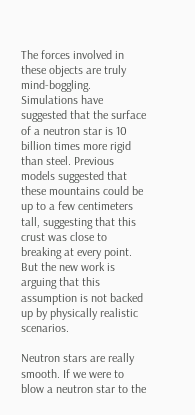The forces involved in these objects are truly mind-boggling. Simulations have suggested that the surface of a neutron star is 10 billion times more rigid than steel. Previous models suggested that these mountains could be up to a few centimeters tall, suggesting that this crust was close to breaking at every point. But the new work is arguing that this assumption is not backed up by physically realistic scenarios.

Neutron stars are really smooth. If we were to blow a neutron star to the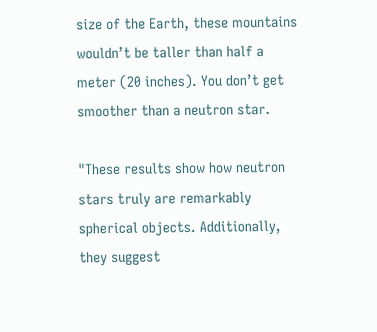size of the Earth, these mountains wouldn’t be taller than half a meter (20 inches). You don’t get smoother than a neutron star.

"These results show how neutron stars truly are remarkably spherical objects. Additionally, they suggest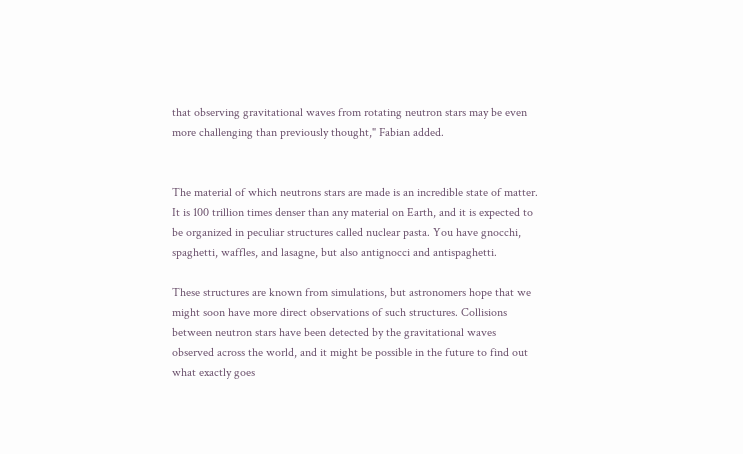that observing gravitational waves from rotating neutron stars may be even more challenging than previously thought," Fabian added.


The material of which neutrons stars are made is an incredible state of matter. It is 100 trillion times denser than any material on Earth, and it is expected to be organized in peculiar structures called nuclear pasta. You have gnocchi, spaghetti, waffles, and lasagne, but also antignocci and antispaghetti.

These structures are known from simulations, but astronomers hope that we might soon have more direct observations of such structures. Collisions between neutron stars have been detected by the gravitational waves observed across the world, and it might be possible in the future to find out what exactly goes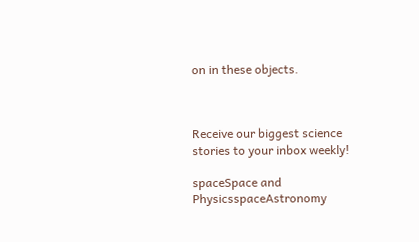on in these objects.



Receive our biggest science stories to your inbox weekly!

spaceSpace and PhysicsspaceAstronomy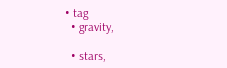• tag
  • gravity,

  • stars,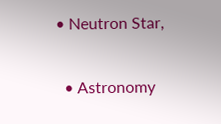• Neutron Star,

  • Astronomy